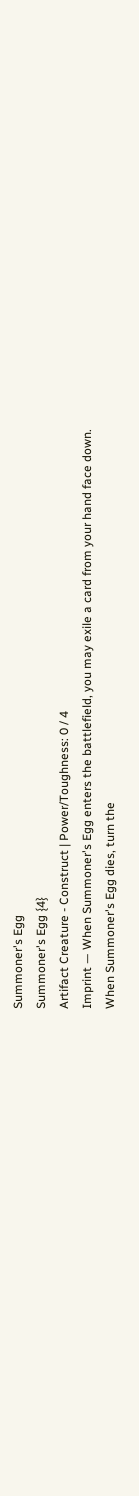Summoner's Egg
Summoner's Egg {4}
Artifact Creature - Construct | Power/Toughness: 0 / 4
Imprint — When Summoner's Egg enters the battlefield, you may exile a card from your hand face down.
When Summoner's Egg dies, turn the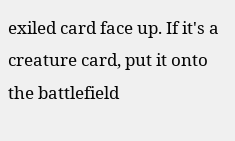exiled card face up. If it's a creature card, put it onto the battlefield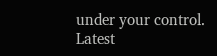under your control.
Latest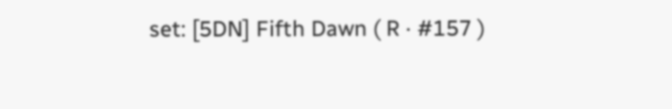set: [5DN] Fifth Dawn ( R · #157 )